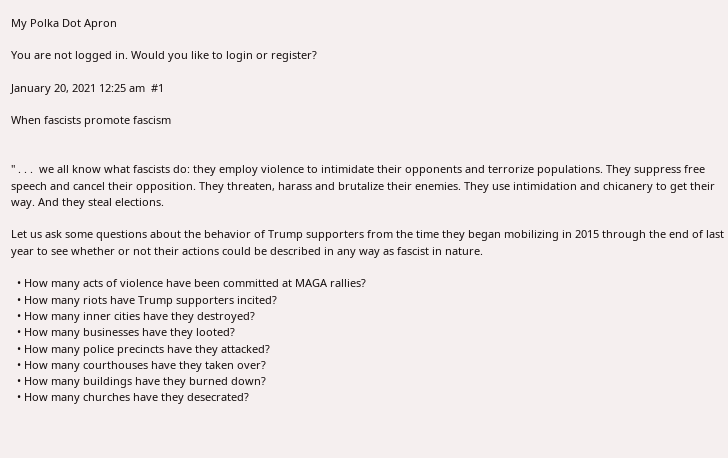My Polka Dot Apron

You are not logged in. Would you like to login or register?

January 20, 2021 12:25 am  #1

When fascists promote fascism


" . . .  we all know what fascists do: they employ violence to intimidate their opponents and terrorize populations. They suppress free speech and cancel their opposition. They threaten, harass and brutalize their enemies. They use intimidation and chicanery to get their way. And they steal elections.

Let us ask some questions about the behavior of Trump supporters from the time they began mobilizing in 2015 through the end of last year to see whether or not their actions could be described in any way as fascist in nature.

  • How many acts of violence have been committed at MAGA rallies?
  • How many riots have Trump supporters incited?
  • How many inner cities have they destroyed?
  • How many businesses have they looted?
  • How many police precincts have they attacked?
  • How many courthouses have they taken over?
  • How many buildings have they burned down?
  • How many churches have they desecrated?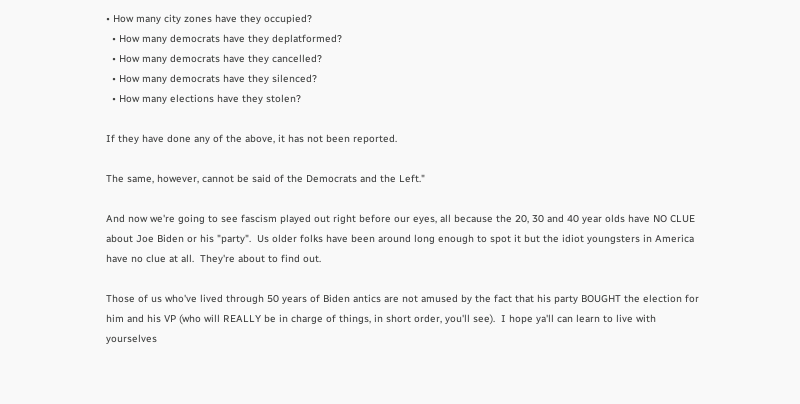• How many city zones have they occupied?
  • How many democrats have they deplatformed?
  • How many democrats have they cancelled?
  • How many democrats have they silenced?
  • How many elections have they stolen?

If they have done any of the above, it has not been reported.

The same, however, cannot be said of the Democrats and the Left."

And now we're going to see fascism played out right before our eyes, all because the 20, 30 and 40 year olds have NO CLUE about Joe Biden or his "party".  Us older folks have been around long enough to spot it but the idiot youngsters in America have no clue at all.  They're about to find out.

Those of us who've lived through 50 years of Biden antics are not amused by the fact that his party BOUGHT the election for him and his VP (who will REALLY be in charge of things, in short order, you'll see).  I hope ya'll can learn to live with yourselves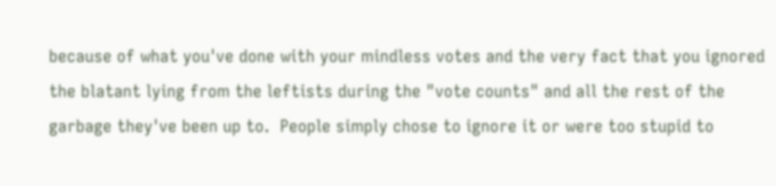because of what you've done with your mindless votes and the very fact that you ignored the blatant lying from the leftists during the "vote counts" and all the rest of the garbage they've been up to.  People simply chose to ignore it or were too stupid to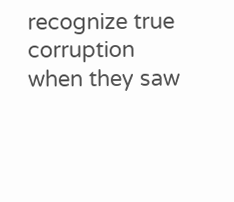recognize true corruption when they saw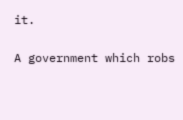it.

A government which robs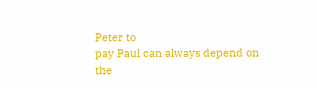Peter to
pay Paul can always depend on
the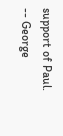support of Paul.
-- George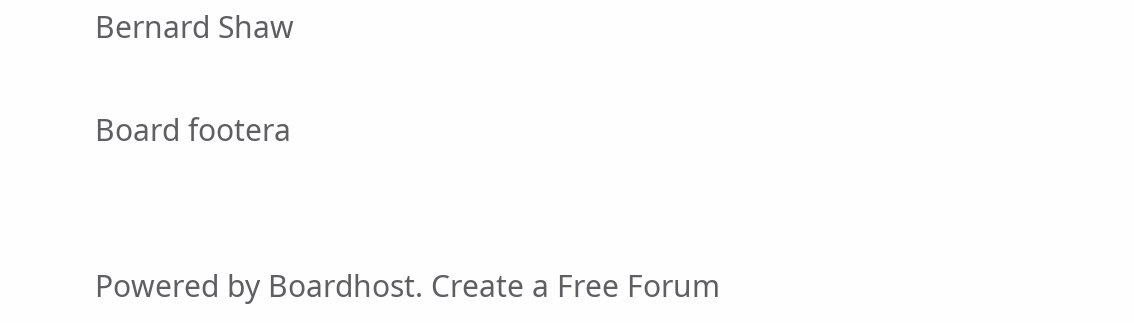Bernard Shaw

Board footera


Powered by Boardhost. Create a Free Forum